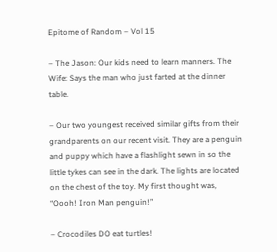Epitome of Random – Vol 15

– The Jason: Our kids need to learn manners. The Wife: Says the man who just farted at the dinner table.

– Our two youngest received similar gifts from their grandparents on our recent visit. They are a penguin and puppy which have a flashlight sewn in so the little tykes can see in the dark. The lights are located on the chest of the toy. My first thought was, “Oooh! Iron Man penguin!”

– Crocodiles DO eat turtles!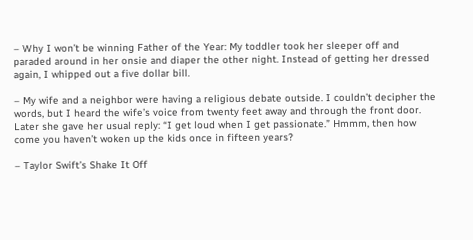– Why I won’t be winning Father of the Year: My toddler took her sleeper off and paraded around in her onsie and diaper the other night. Instead of getting her dressed again, I whipped out a five dollar bill.

– My wife and a neighbor were having a religious debate outside. I couldn’t decipher the words, but I heard the wife’s voice from twenty feet away and through the front door. Later she gave her usual reply: “I get loud when I get passionate.” Hmmm, then how come you haven’t woken up the kids once in fifteen years?

– Taylor Swift’s Shake It Off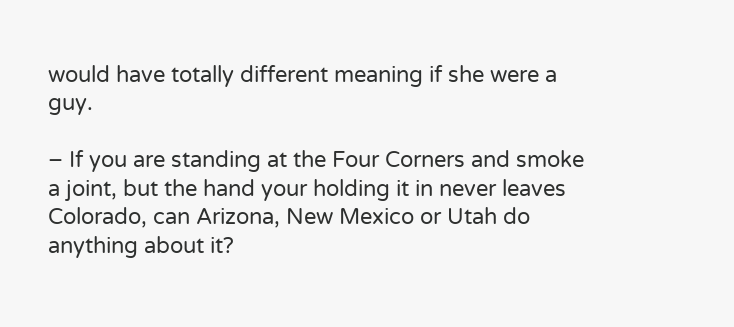would have totally different meaning if she were a guy.

– If you are standing at the Four Corners and smoke a joint, but the hand your holding it in never leaves Colorado, can Arizona, New Mexico or Utah do anything about it?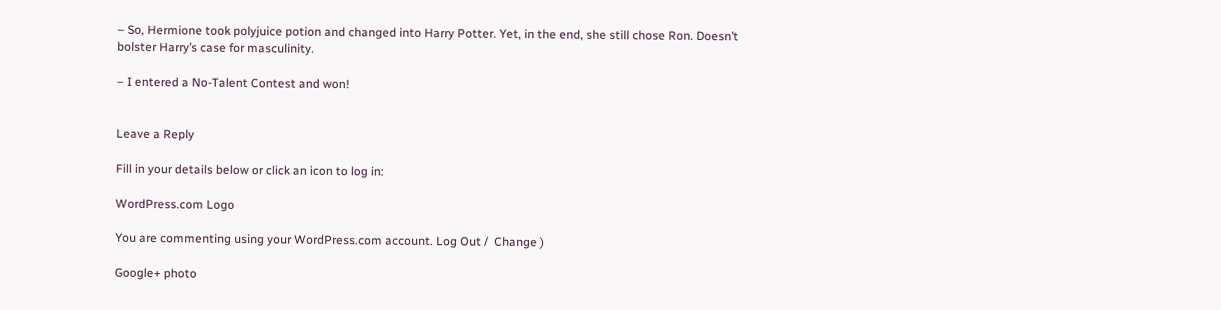– So, Hermione took polyjuice potion and changed into Harry Potter. Yet, in the end, she still chose Ron. Doesn’t bolster Harry’s case for masculinity.

– I entered a No-Talent Contest and won!


Leave a Reply

Fill in your details below or click an icon to log in:

WordPress.com Logo

You are commenting using your WordPress.com account. Log Out /  Change )

Google+ photo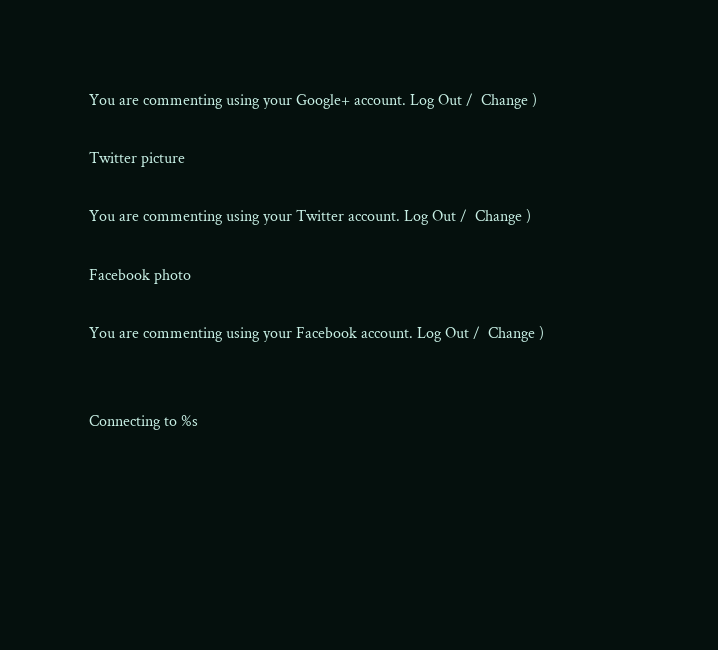You are commenting using your Google+ account. Log Out /  Change )

Twitter picture

You are commenting using your Twitter account. Log Out /  Change )

Facebook photo

You are commenting using your Facebook account. Log Out /  Change )


Connecting to %s